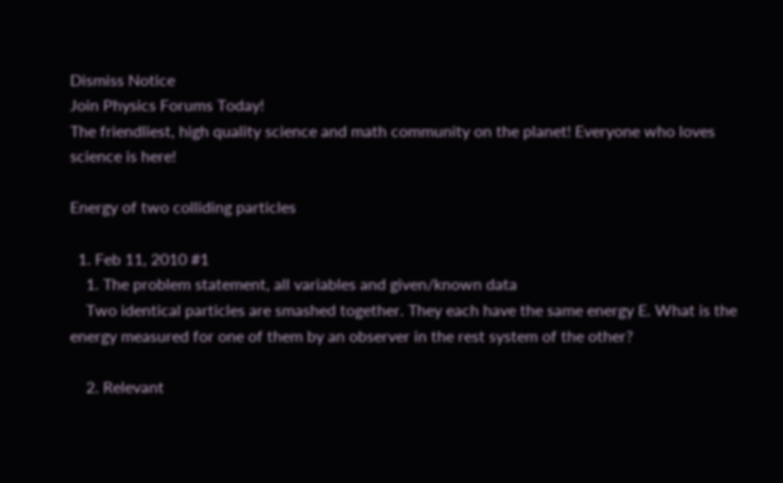Dismiss Notice
Join Physics Forums Today!
The friendliest, high quality science and math community on the planet! Everyone who loves science is here!

Energy of two colliding particles

  1. Feb 11, 2010 #1
    1. The problem statement, all variables and given/known data
    Two identical particles are smashed together. They each have the same energy E. What is the energy measured for one of them by an observer in the rest system of the other?

    2. Relevant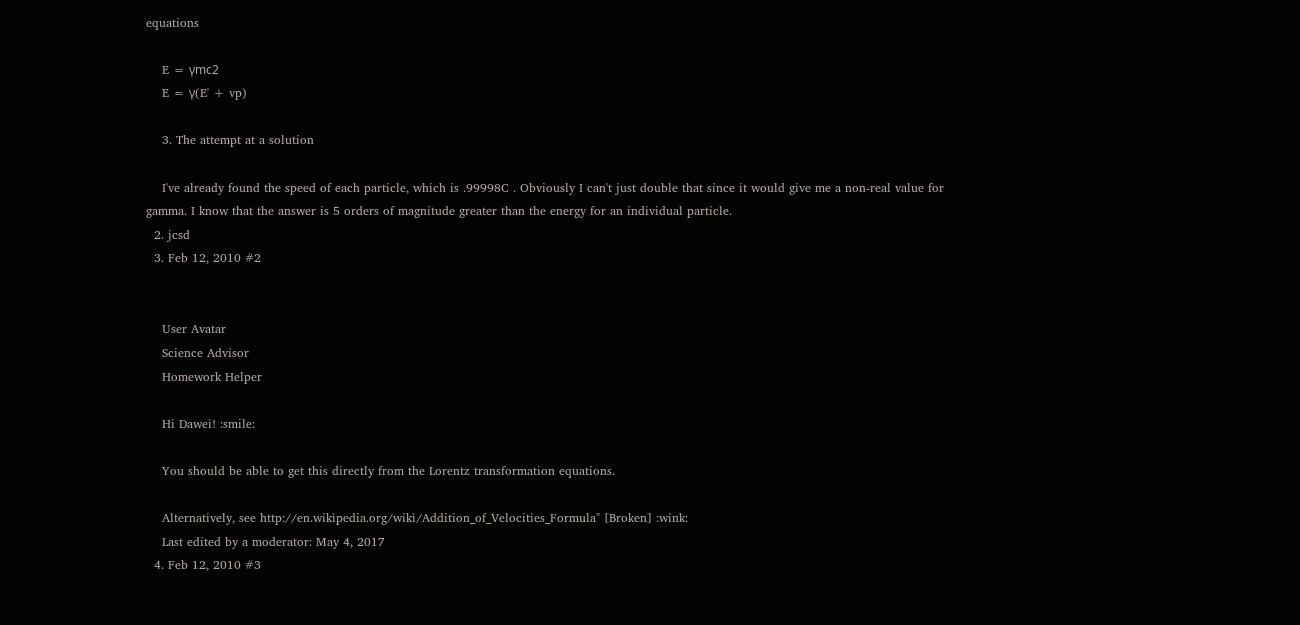equations

    E = γmc2
    E = γ(E' + vp)

    3. The attempt at a solution

    I've already found the speed of each particle, which is .99998C . Obviously I can't just double that since it would give me a non-real value for gamma. I know that the answer is 5 orders of magnitude greater than the energy for an individual particle.
  2. jcsd
  3. Feb 12, 2010 #2


    User Avatar
    Science Advisor
    Homework Helper

    Hi Dawei! :smile:

    You should be able to get this directly from the Lorentz transformation equations.

    Alternatively, see http://en.wikipedia.org/wiki/Addition_of_Velocities_Formula" [Broken] :wink:
    Last edited by a moderator: May 4, 2017
  4. Feb 12, 2010 #3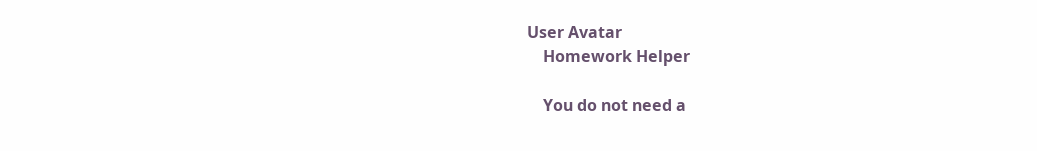User Avatar
    Homework Helper

    You do not need a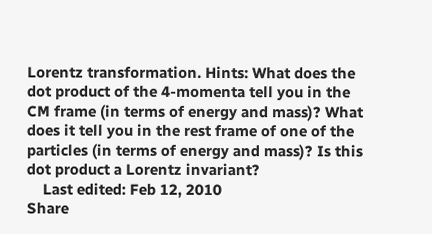Lorentz transformation. Hints: What does the dot product of the 4-momenta tell you in the CM frame (in terms of energy and mass)? What does it tell you in the rest frame of one of the particles (in terms of energy and mass)? Is this dot product a Lorentz invariant?
    Last edited: Feb 12, 2010
Share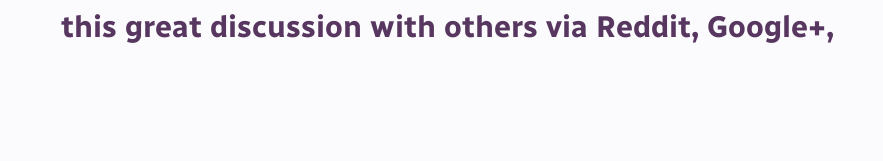this great discussion with others via Reddit, Google+,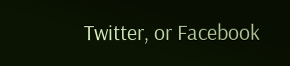Twitter, or Facebook